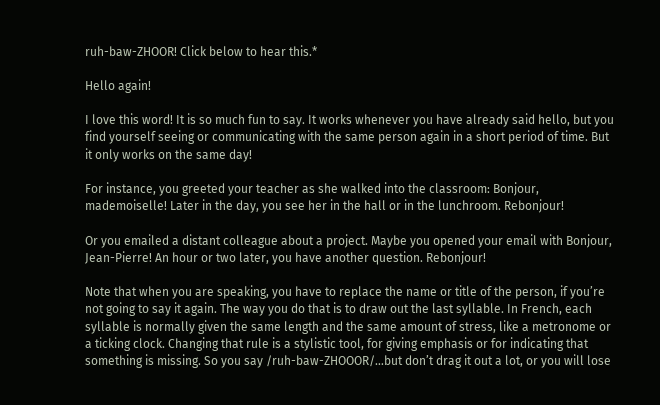ruh-baw-ZHOOR! Click below to hear this.*

Hello again!

I love this word! It is so much fun to say. It works whenever you have already said hello, but you find yourself seeing or communicating with the same person again in a short period of time. But it only works on the same day!

For instance, you greeted your teacher as she walked into the classroom: Bonjour, mademoiselle! Later in the day, you see her in the hall or in the lunchroom. Rebonjour!

Or you emailed a distant colleague about a project. Maybe you opened your email with Bonjour, Jean-Pierre! An hour or two later, you have another question. Rebonjour!

Note that when you are speaking, you have to replace the name or title of the person, if you’re not going to say it again. The way you do that is to draw out the last syllable. In French, each syllable is normally given the same length and the same amount of stress, like a metronome or a ticking clock. Changing that rule is a stylistic tool, for giving emphasis or for indicating that something is missing. So you say /ruh-baw-ZHOOOR/…but don’t drag it out a lot, or you will lose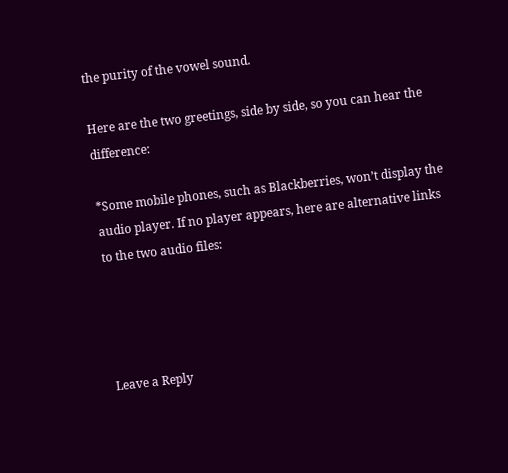the purity of the vowel sound.

Here are the two greetings, side by side, so you can hear the difference:

*Some mobile phones, such as Blackberries, won’t display the audio player. If no player appears, here are alternative links to the two audio files:




Leave a Reply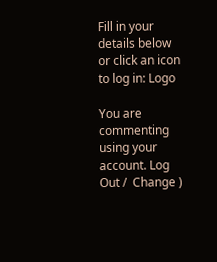Fill in your details below or click an icon to log in: Logo

You are commenting using your account. Log Out /  Change )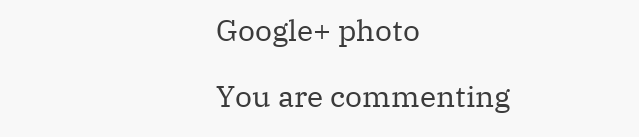Google+ photo

You are commenting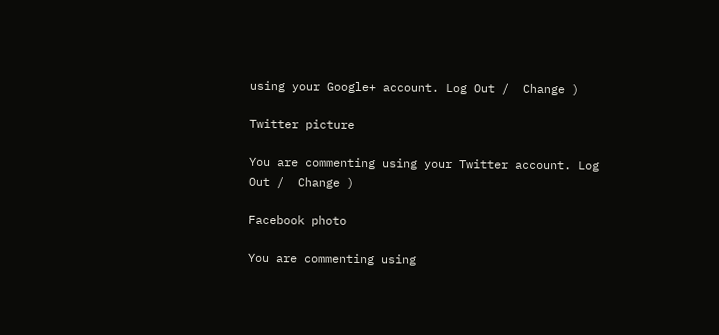using your Google+ account. Log Out /  Change )

Twitter picture

You are commenting using your Twitter account. Log Out /  Change )

Facebook photo

You are commenting using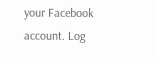your Facebook account. Log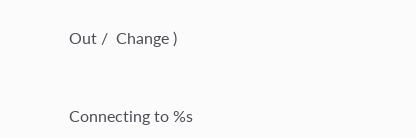Out /  Change )


Connecting to %s